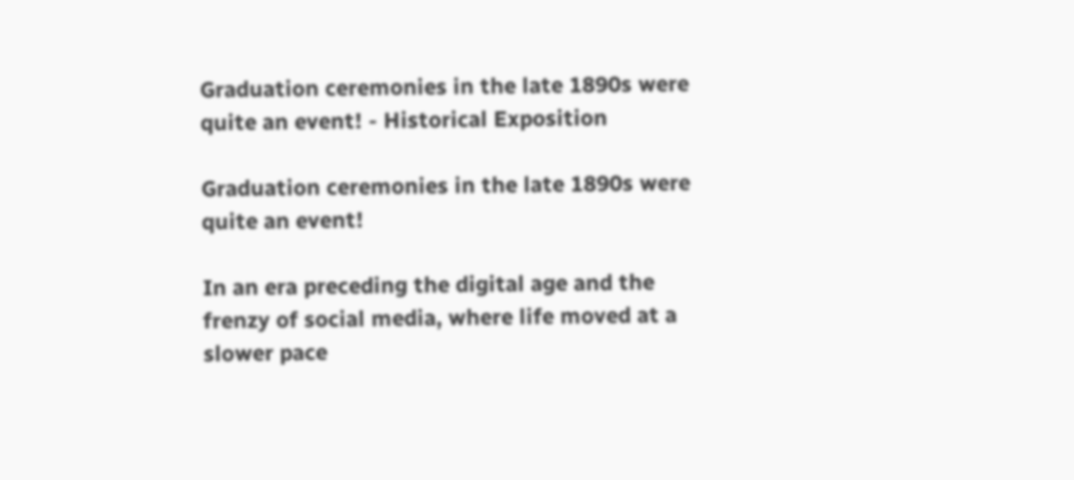Graduation ceremonies in the late 1890s were quite an event! - Historical Exposition

Graduation ceremonies in the late 1890s were quite an event!

In an era preceding the digital age and the frenzy of social media, where life moved at a slower pace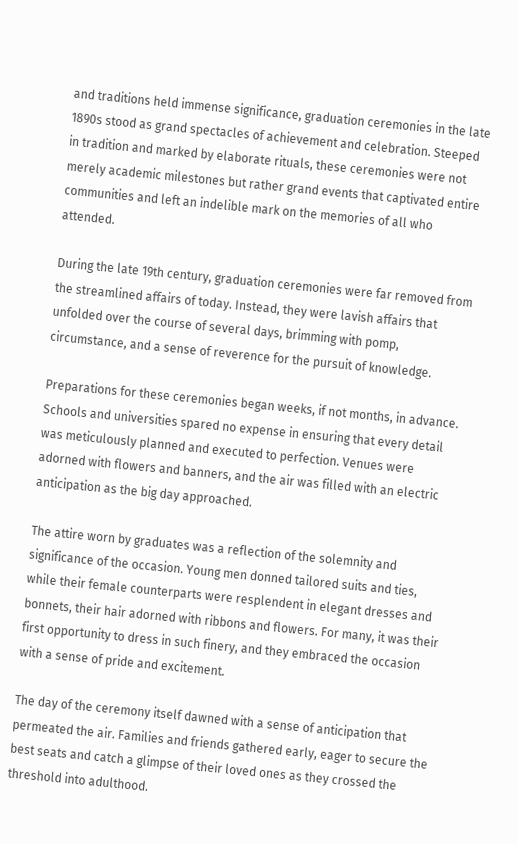and traditions held immense significance, graduation ceremonies in the late 1890s stood as grand spectacles of achievement and celebration. Steeped in tradition and marked by elaborate rituals, these ceremonies were not merely academic milestones but rather grand events that captivated entire communities and left an indelible mark on the memories of all who attended.

During the late 19th century, graduation ceremonies were far removed from the streamlined affairs of today. Instead, they were lavish affairs that unfolded over the course of several days, brimming with pomp, circumstance, and a sense of reverence for the pursuit of knowledge.

Preparations for these ceremonies began weeks, if not months, in advance. Schools and universities spared no expense in ensuring that every detail was meticulously planned and executed to perfection. Venues were adorned with flowers and banners, and the air was filled with an electric anticipation as the big day approached.

The attire worn by graduates was a reflection of the solemnity and significance of the occasion. Young men donned tailored suits and ties, while their female counterparts were resplendent in elegant dresses and bonnets, their hair adorned with ribbons and flowers. For many, it was their first opportunity to dress in such finery, and they embraced the occasion with a sense of pride and excitement.

The day of the ceremony itself dawned with a sense of anticipation that permeated the air. Families and friends gathered early, eager to secure the best seats and catch a glimpse of their loved ones as they crossed the threshold into adulthood.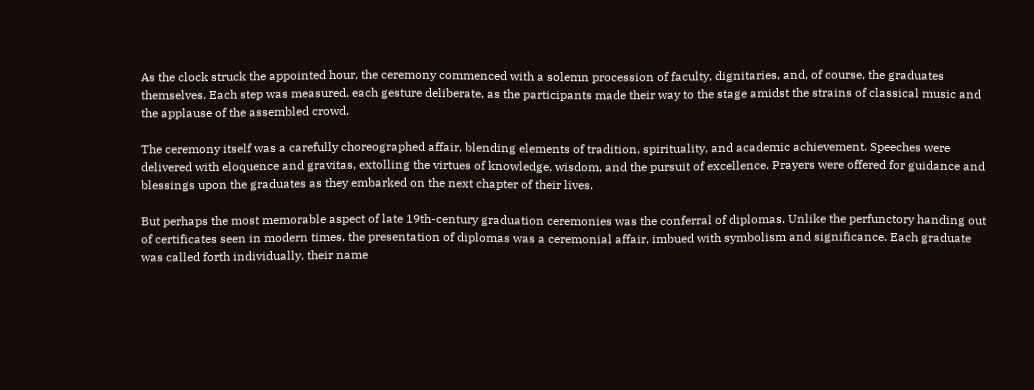As the clock struck the appointed hour, the ceremony commenced with a solemn procession of faculty, dignitaries, and, of course, the graduates themselves. Each step was measured, each gesture deliberate, as the participants made their way to the stage amidst the strains of classical music and the applause of the assembled crowd.

The ceremony itself was a carefully choreographed affair, blending elements of tradition, spirituality, and academic achievement. Speeches were delivered with eloquence and gravitas, extolling the virtues of knowledge, wisdom, and the pursuit of excellence. Prayers were offered for guidance and blessings upon the graduates as they embarked on the next chapter of their lives.

But perhaps the most memorable aspect of late 19th-century graduation ceremonies was the conferral of diplomas. Unlike the perfunctory handing out of certificates seen in modern times, the presentation of diplomas was a ceremonial affair, imbued with symbolism and significance. Each graduate was called forth individually, their name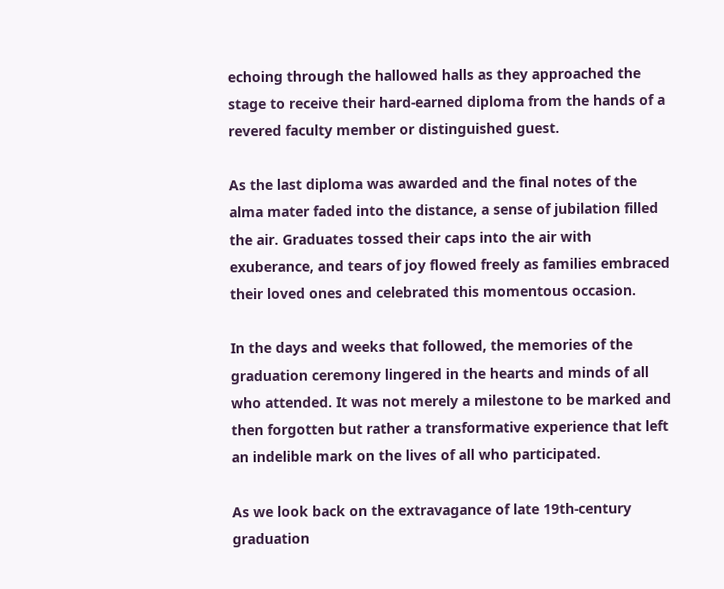echoing through the hallowed halls as they approached the stage to receive their hard-earned diploma from the hands of a revered faculty member or distinguished guest.

As the last diploma was awarded and the final notes of the alma mater faded into the distance, a sense of jubilation filled the air. Graduates tossed their caps into the air with exuberance, and tears of joy flowed freely as families embraced their loved ones and celebrated this momentous occasion.

In the days and weeks that followed, the memories of the graduation ceremony lingered in the hearts and minds of all who attended. It was not merely a milestone to be marked and then forgotten but rather a transformative experience that left an indelible mark on the lives of all who participated.

As we look back on the extravagance of late 19th-century graduation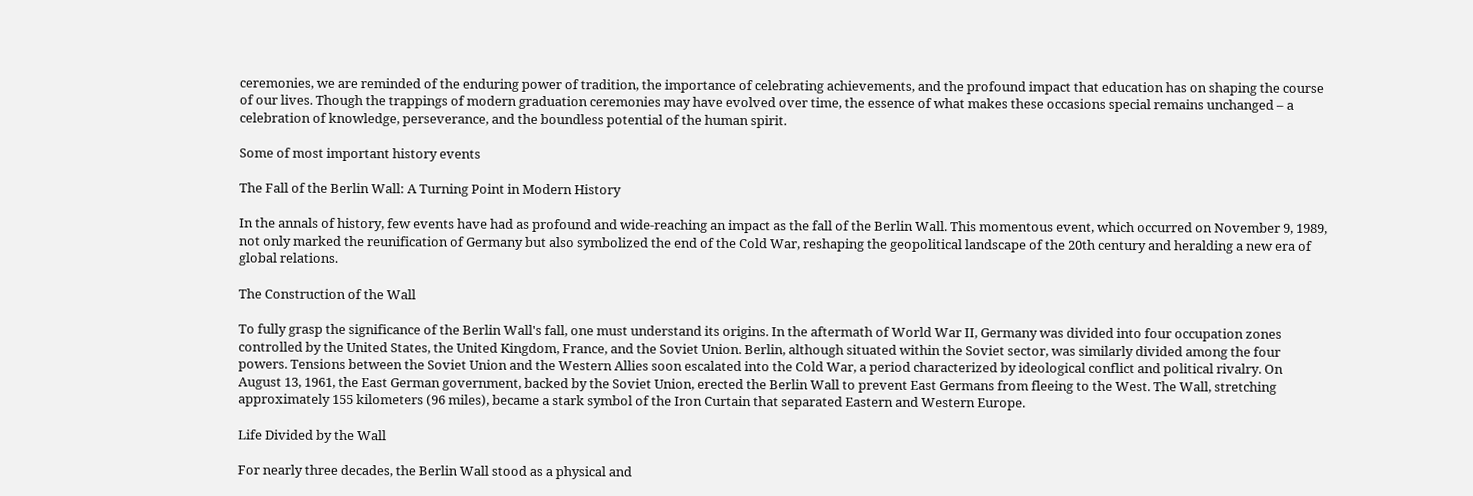ceremonies, we are reminded of the enduring power of tradition, the importance of celebrating achievements, and the profound impact that education has on shaping the course of our lives. Though the trappings of modern graduation ceremonies may have evolved over time, the essence of what makes these occasions special remains unchanged – a celebration of knowledge, perseverance, and the boundless potential of the human spirit.

Some of most important history events

The Fall of the Berlin Wall: A Turning Point in Modern History

In the annals of history, few events have had as profound and wide-reaching an impact as the fall of the Berlin Wall. This momentous event, which occurred on November 9, 1989, not only marked the reunification of Germany but also symbolized the end of the Cold War, reshaping the geopolitical landscape of the 20th century and heralding a new era of global relations.

The Construction of the Wall

To fully grasp the significance of the Berlin Wall's fall, one must understand its origins. In the aftermath of World War II, Germany was divided into four occupation zones controlled by the United States, the United Kingdom, France, and the Soviet Union. Berlin, although situated within the Soviet sector, was similarly divided among the four powers. Tensions between the Soviet Union and the Western Allies soon escalated into the Cold War, a period characterized by ideological conflict and political rivalry. On August 13, 1961, the East German government, backed by the Soviet Union, erected the Berlin Wall to prevent East Germans from fleeing to the West. The Wall, stretching approximately 155 kilometers (96 miles), became a stark symbol of the Iron Curtain that separated Eastern and Western Europe.

Life Divided by the Wall

For nearly three decades, the Berlin Wall stood as a physical and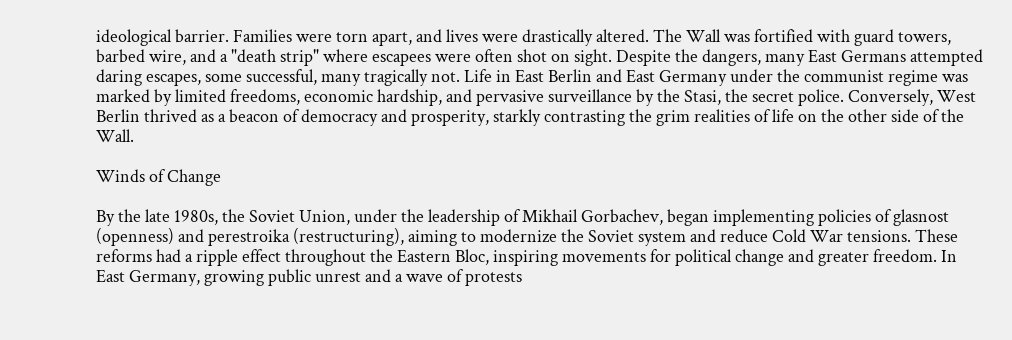ideological barrier. Families were torn apart, and lives were drastically altered. The Wall was fortified with guard towers, barbed wire, and a "death strip" where escapees were often shot on sight. Despite the dangers, many East Germans attempted daring escapes, some successful, many tragically not. Life in East Berlin and East Germany under the communist regime was marked by limited freedoms, economic hardship, and pervasive surveillance by the Stasi, the secret police. Conversely, West Berlin thrived as a beacon of democracy and prosperity, starkly contrasting the grim realities of life on the other side of the Wall.

Winds of Change

By the late 1980s, the Soviet Union, under the leadership of Mikhail Gorbachev, began implementing policies of glasnost (openness) and perestroika (restructuring), aiming to modernize the Soviet system and reduce Cold War tensions. These reforms had a ripple effect throughout the Eastern Bloc, inspiring movements for political change and greater freedom. In East Germany, growing public unrest and a wave of protests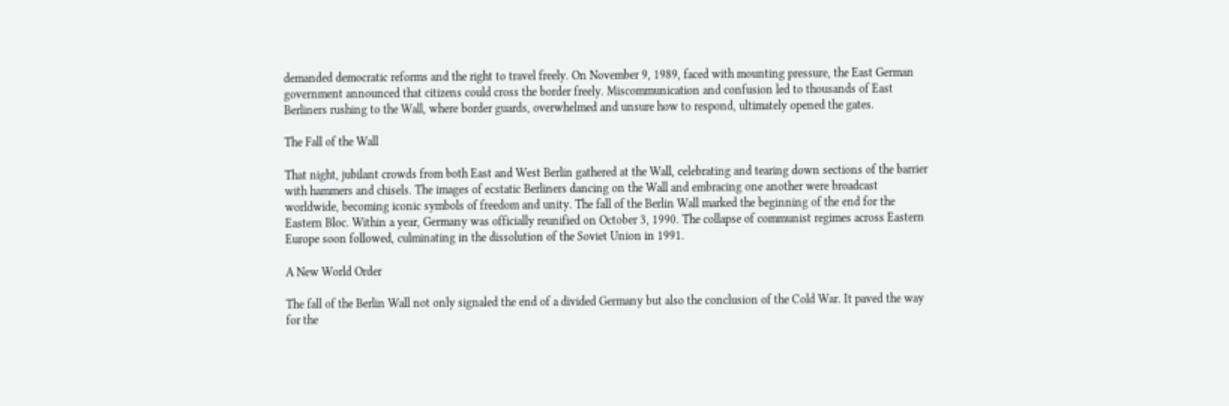demanded democratic reforms and the right to travel freely. On November 9, 1989, faced with mounting pressure, the East German government announced that citizens could cross the border freely. Miscommunication and confusion led to thousands of East Berliners rushing to the Wall, where border guards, overwhelmed and unsure how to respond, ultimately opened the gates.

The Fall of the Wall

That night, jubilant crowds from both East and West Berlin gathered at the Wall, celebrating and tearing down sections of the barrier with hammers and chisels. The images of ecstatic Berliners dancing on the Wall and embracing one another were broadcast worldwide, becoming iconic symbols of freedom and unity. The fall of the Berlin Wall marked the beginning of the end for the Eastern Bloc. Within a year, Germany was officially reunified on October 3, 1990. The collapse of communist regimes across Eastern Europe soon followed, culminating in the dissolution of the Soviet Union in 1991.

A New World Order

The fall of the Berlin Wall not only signaled the end of a divided Germany but also the conclusion of the Cold War. It paved the way for the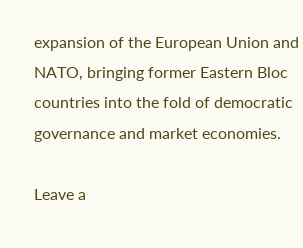expansion of the European Union and NATO, bringing former Eastern Bloc countries into the fold of democratic governance and market economies.

Leave a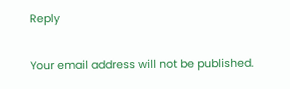Reply

Your email address will not be published.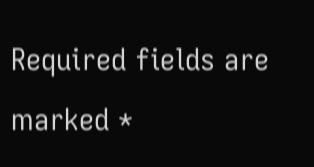Required fields are marked *